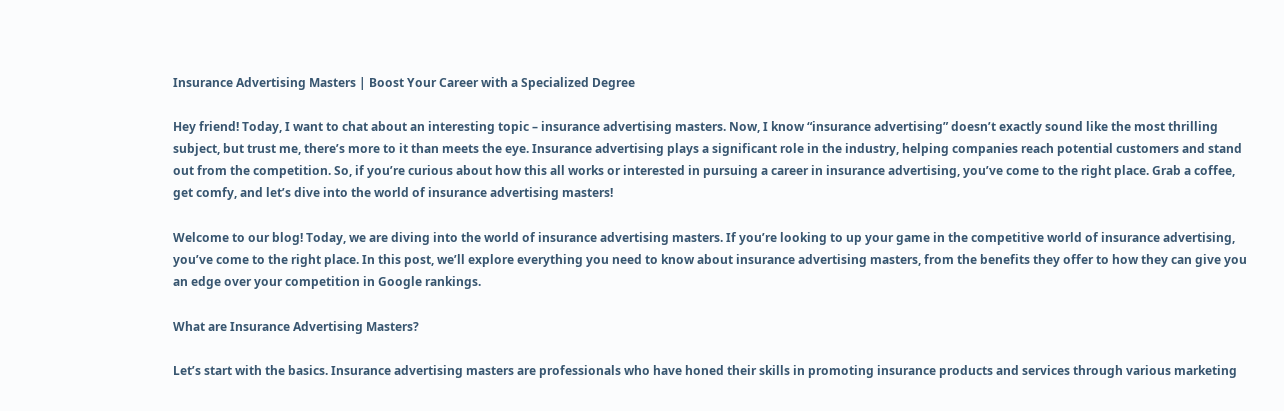Insurance Advertising Masters | Boost Your Career with a Specialized Degree

Hey friend! Today, I want to chat about an interesting topic – insurance advertising masters. Now, I know “insurance advertising” doesn’t exactly sound like the most thrilling subject, but trust me, there’s more to it than meets the eye. Insurance advertising plays a significant role in the industry, helping companies reach potential customers and stand out from the competition. So, if you’re curious about how this all works or interested in pursuing a career in insurance advertising, you’ve come to the right place. Grab a coffee, get comfy, and let’s dive into the world of insurance advertising masters!

Welcome to our blog! Today, we are diving into the world of insurance advertising masters. If you’re looking to up your game in the competitive world of insurance advertising, you’ve come to the right place. In this post, we’ll explore everything you need to know about insurance advertising masters, from the benefits they offer to how they can give you an edge over your competition in Google rankings.

What are Insurance Advertising Masters?

Let’s start with the basics. Insurance advertising masters are professionals who have honed their skills in promoting insurance products and services through various marketing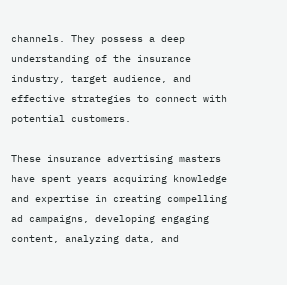channels. They possess a deep understanding of the insurance industry, target audience, and effective strategies to connect with potential customers.

These insurance advertising masters have spent years acquiring knowledge and expertise in creating compelling ad campaigns, developing engaging content, analyzing data, and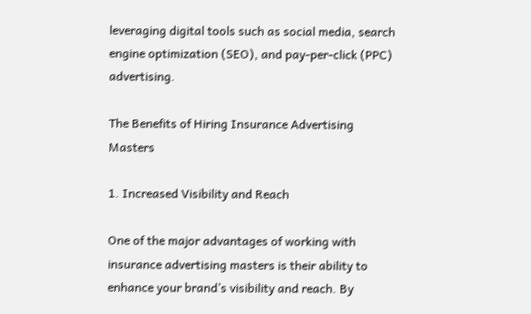leveraging digital tools such as social media, search engine optimization (SEO), and pay-per-click (PPC) advertising.

The Benefits of Hiring Insurance Advertising Masters

1. Increased Visibility and Reach

One of the major advantages of working with insurance advertising masters is their ability to enhance your brand’s visibility and reach. By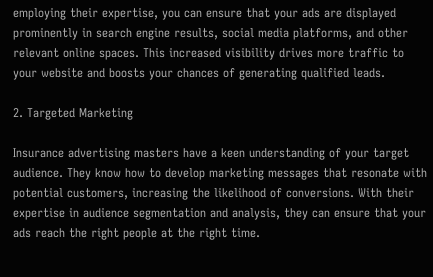employing their expertise, you can ensure that your ads are displayed prominently in search engine results, social media platforms, and other relevant online spaces. This increased visibility drives more traffic to your website and boosts your chances of generating qualified leads.

2. Targeted Marketing

Insurance advertising masters have a keen understanding of your target audience. They know how to develop marketing messages that resonate with potential customers, increasing the likelihood of conversions. With their expertise in audience segmentation and analysis, they can ensure that your ads reach the right people at the right time.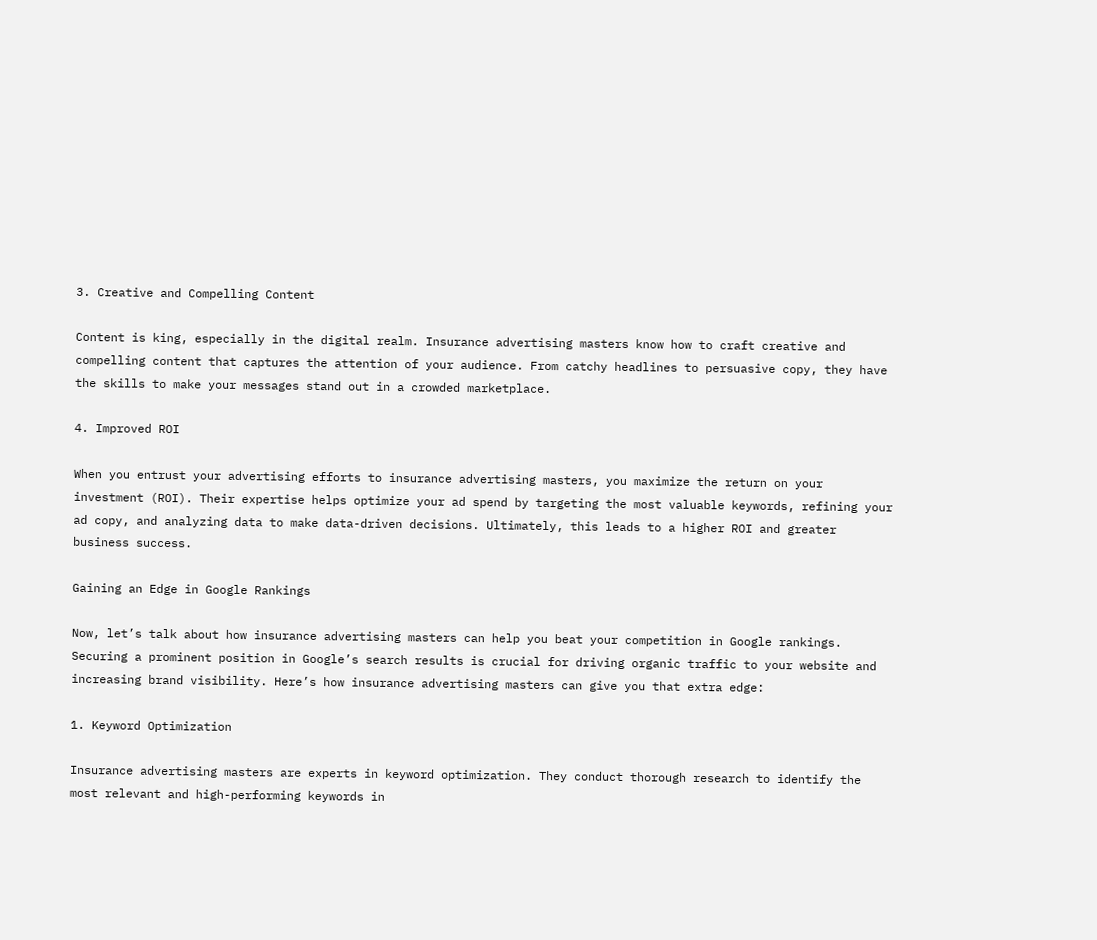3. Creative and Compelling Content

Content is king, especially in the digital realm. Insurance advertising masters know how to craft creative and compelling content that captures the attention of your audience. From catchy headlines to persuasive copy, they have the skills to make your messages stand out in a crowded marketplace.

4. Improved ROI

When you entrust your advertising efforts to insurance advertising masters, you maximize the return on your investment (ROI). Their expertise helps optimize your ad spend by targeting the most valuable keywords, refining your ad copy, and analyzing data to make data-driven decisions. Ultimately, this leads to a higher ROI and greater business success.

Gaining an Edge in Google Rankings

Now, let’s talk about how insurance advertising masters can help you beat your competition in Google rankings. Securing a prominent position in Google’s search results is crucial for driving organic traffic to your website and increasing brand visibility. Here’s how insurance advertising masters can give you that extra edge:

1. Keyword Optimization

Insurance advertising masters are experts in keyword optimization. They conduct thorough research to identify the most relevant and high-performing keywords in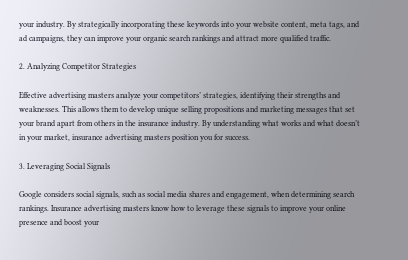your industry. By strategically incorporating these keywords into your website content, meta tags, and ad campaigns, they can improve your organic search rankings and attract more qualified traffic.

2. Analyzing Competitor Strategies

Effective advertising masters analyze your competitors’ strategies, identifying their strengths and weaknesses. This allows them to develop unique selling propositions and marketing messages that set your brand apart from others in the insurance industry. By understanding what works and what doesn’t in your market, insurance advertising masters position you for success.

3. Leveraging Social Signals

Google considers social signals, such as social media shares and engagement, when determining search rankings. Insurance advertising masters know how to leverage these signals to improve your online presence and boost your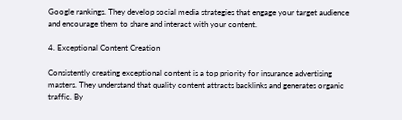Google rankings. They develop social media strategies that engage your target audience and encourage them to share and interact with your content.

4. Exceptional Content Creation

Consistently creating exceptional content is a top priority for insurance advertising masters. They understand that quality content attracts backlinks and generates organic traffic. By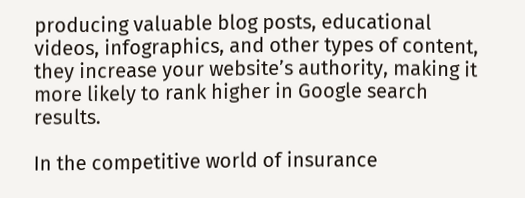producing valuable blog posts, educational videos, infographics, and other types of content, they increase your website’s authority, making it more likely to rank higher in Google search results.

In the competitive world of insurance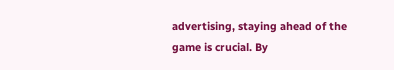advertising, staying ahead of the game is crucial. By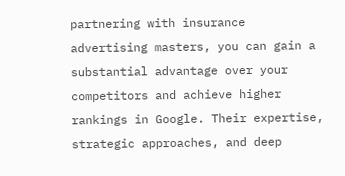partnering with insurance advertising masters, you can gain a substantial advantage over your competitors and achieve higher rankings in Google. Their expertise, strategic approaches, and deep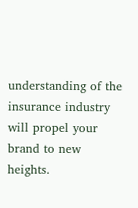understanding of the insurance industry will propel your brand to new heights.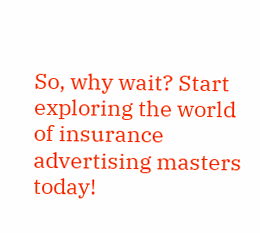So, why wait? Start exploring the world of insurance advertising masters today!